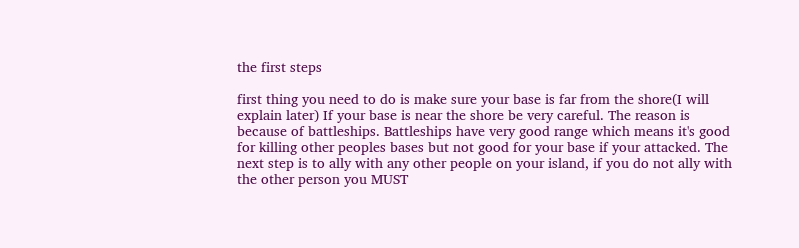the first steps

first thing you need to do is make sure your base is far from the shore(I will explain later) If your base is near the shore be very careful. The reason is because of battleships. Battleships have very good range which means it's good for killing other peoples bases but not good for your base if your attacked. The next step is to ally with any other people on your island, if you do not ally with the other person you MUST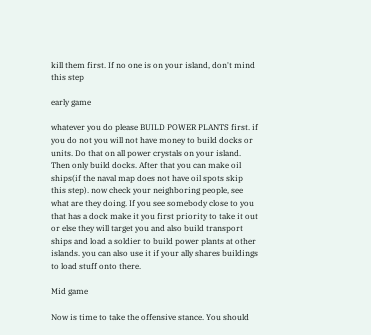kill them first. If no one is on your island, don't mind this step

early game

whatever you do please BUILD POWER PLANTS first. if you do not you will not have money to build docks or units. Do that on all power crystals on your island. Then only build docks. After that you can make oil ships(if the naval map does not have oil spots skip this step). now check your neighboring people, see what are they doing. If you see somebody close to you that has a dock make it you first priority to take it out or else they will target you and also build transport ships and load a soldier to build power plants at other islands. you can also use it if your ally shares buildings to load stuff onto there.

Mid game

Now is time to take the offensive stance. You should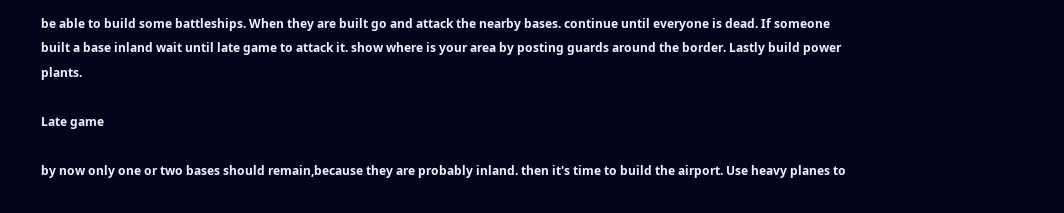be able to build some battleships. When they are built go and attack the nearby bases. continue until everyone is dead. If someone built a base inland wait until late game to attack it. show where is your area by posting guards around the border. Lastly build power plants.

Late game

by now only one or two bases should remain,because they are probably inland. then it's time to build the airport. Use heavy planes to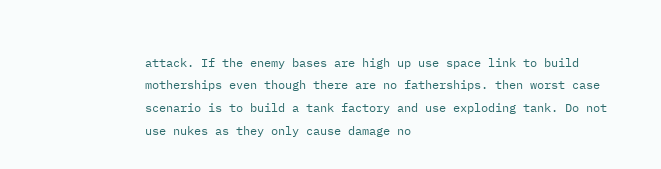attack. If the enemy bases are high up use space link to build motherships even though there are no fatherships. then worst case scenario is to build a tank factory and use exploding tank. Do not use nukes as they only cause damage no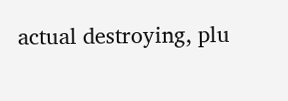actual destroying, plu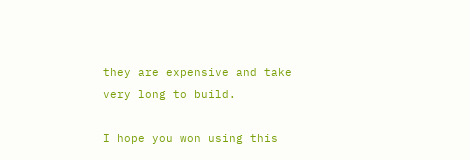they are expensive and take very long to build.

I hope you won using this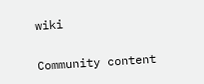wiki

Community content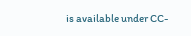is available under CC-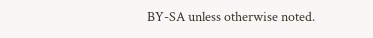BY-SA unless otherwise noted.